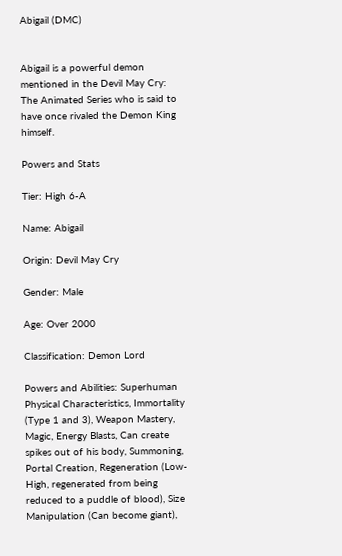Abigail (DMC)


Abigail is a powerful demon mentioned in the Devil May Cry: The Animated Series who is said to have once rivaled the Demon King himself.

Powers and Stats

Tier: High 6-A

Name: Abigail

Origin: Devil May Cry

Gender: Male

Age: Over 2000

Classification: Demon Lord

Powers and Abilities: Superhuman Physical Characteristics, Immortality (Type 1 and 3), Weapon Mastery, Magic, Energy Blasts, Can create spikes out of his body, Summoning, Portal Creation, Regeneration (Low-High, regenerated from being reduced to a puddle of blood), Size Manipulation (Can become giant),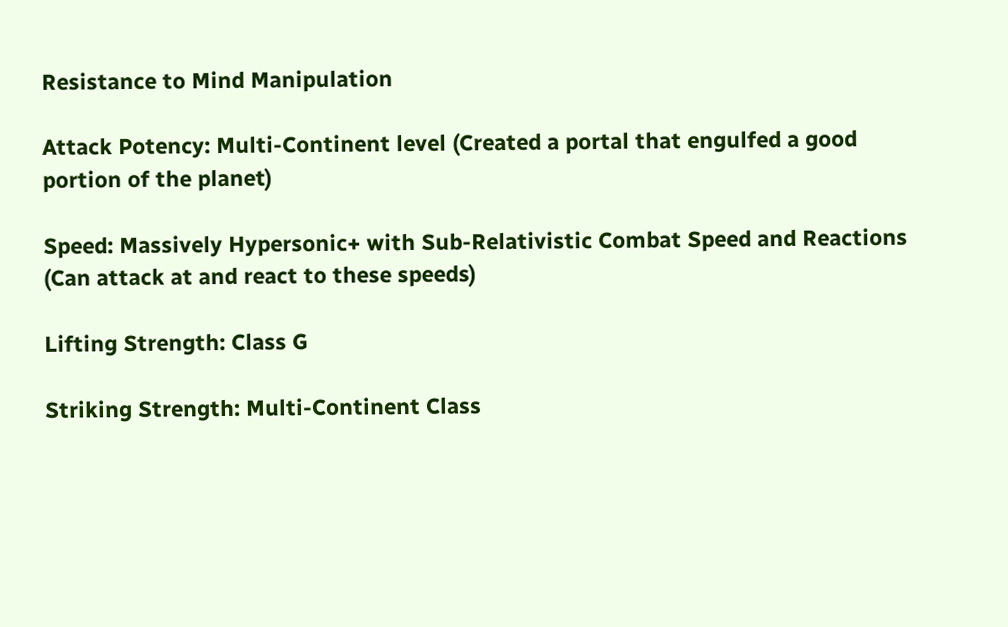Resistance to Mind Manipulation

Attack Potency: Multi-Continent level (Created a portal that engulfed a good portion of the planet)

Speed: Massively Hypersonic+ with Sub-Relativistic Combat Speed and Reactions (Can attack at and react to these speeds)

Lifting Strength: Class G

Striking Strength: Multi-Continent Class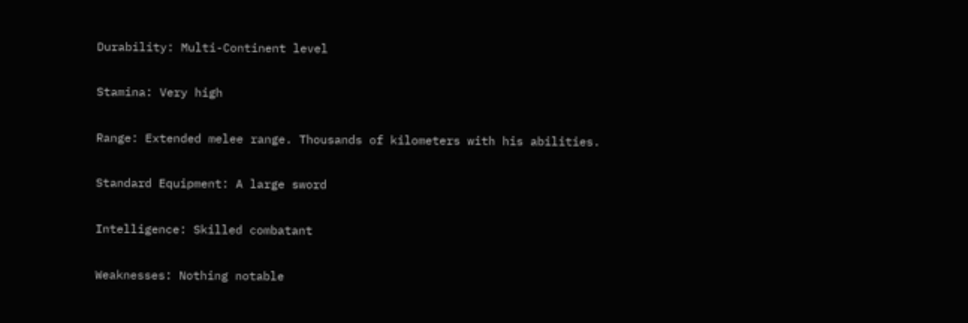Durability: Multi-Continent level

Stamina: Very high

Range: Extended melee range. Thousands of kilometers with his abilities.

Standard Equipment: A large sword

Intelligence: Skilled combatant

Weaknesses: Nothing notable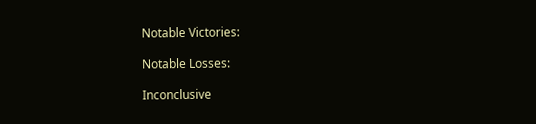Notable Victories:

Notable Losses:

Inconclusive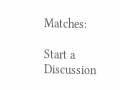Matches:

Start a Discussion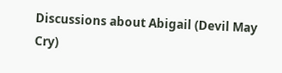Discussions about Abigail (Devil May Cry)